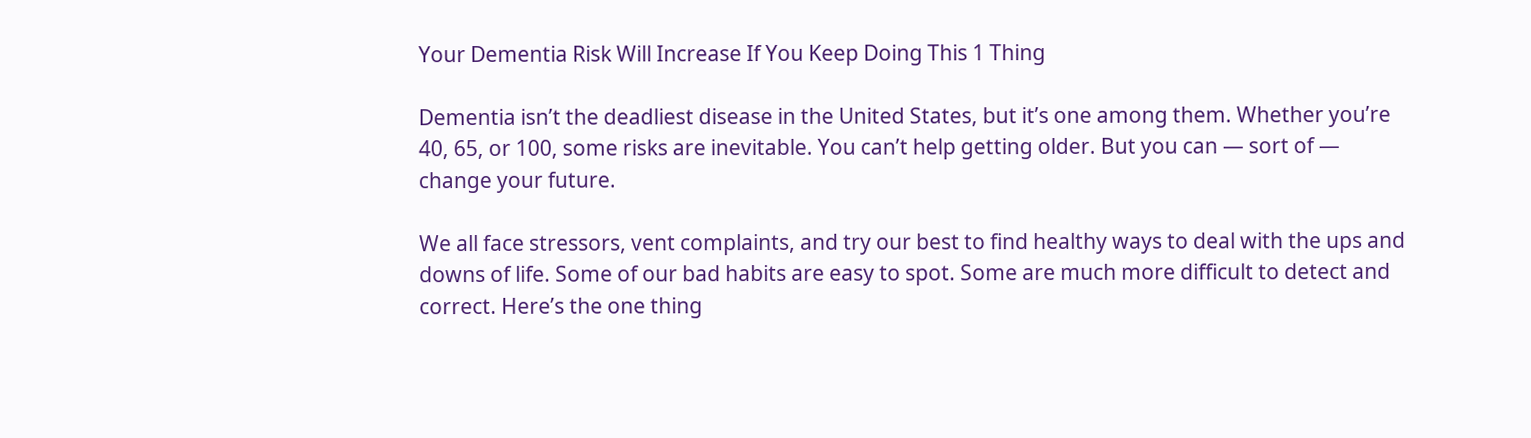Your Dementia Risk Will Increase If You Keep Doing This 1 Thing

Dementia isn’t the deadliest disease in the United States, but it’s one among them. Whether you’re 40, 65, or 100, some risks are inevitable. You can’t help getting older. But you can — sort of — change your future.

We all face stressors, vent complaints, and try our best to find healthy ways to deal with the ups and downs of life. Some of our bad habits are easy to spot. Some are much more difficult to detect and correct. Here’s the one thing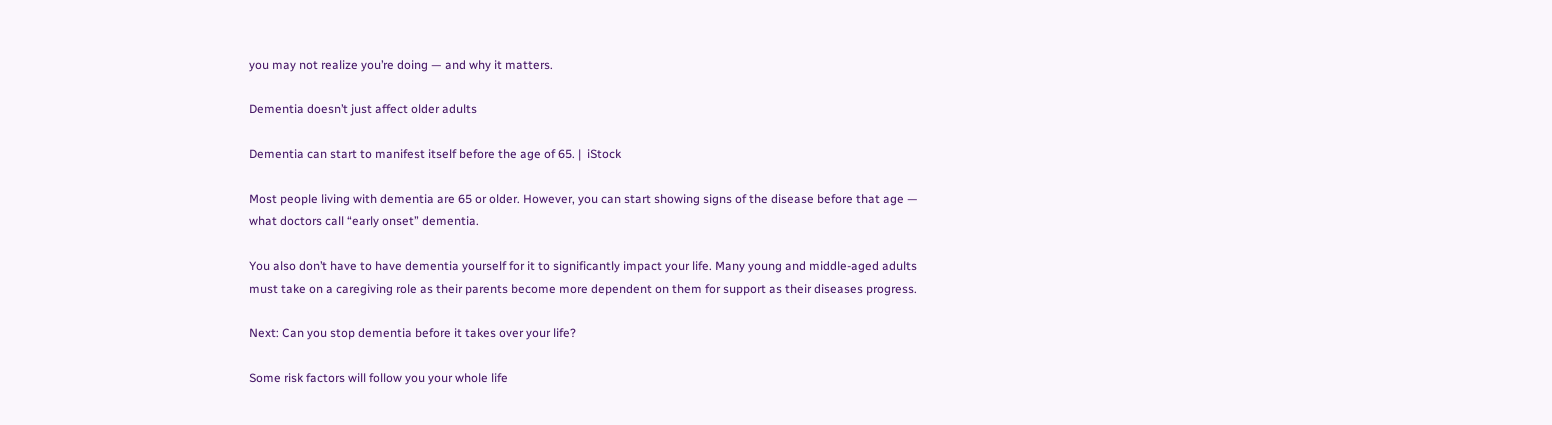you may not realize you’re doing — and why it matters.

Dementia doesn’t just affect older adults

Dementia can start to manifest itself before the age of 65. |  iStock

Most people living with dementia are 65 or older. However, you can start showing signs of the disease before that age — what doctors call “early onset” dementia.

You also don’t have to have dementia yourself for it to significantly impact your life. Many young and middle-aged adults must take on a caregiving role as their parents become more dependent on them for support as their diseases progress.

Next: Can you stop dementia before it takes over your life?

Some risk factors will follow you your whole life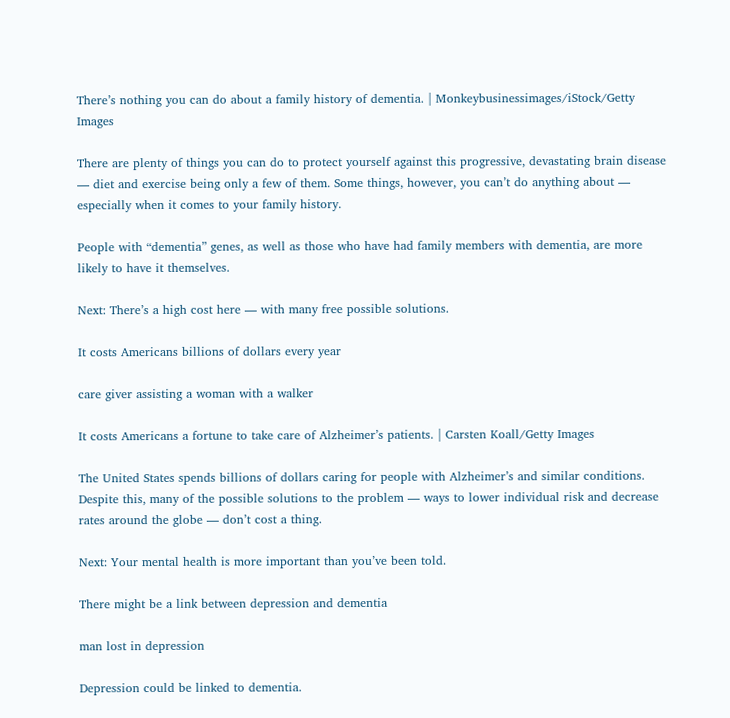There’s nothing you can do about a family history of dementia. | Monkeybusinessimages/iStock/Getty Images

There are plenty of things you can do to protect yourself against this progressive, devastating brain disease — diet and exercise being only a few of them. Some things, however, you can’t do anything about — especially when it comes to your family history.

People with “dementia” genes, as well as those who have had family members with dementia, are more likely to have it themselves.

Next: There’s a high cost here — with many free possible solutions.

It costs Americans billions of dollars every year

care giver assisting a woman with a walker

It costs Americans a fortune to take care of Alzheimer’s patients. | Carsten Koall/Getty Images

The United States spends billions of dollars caring for people with Alzheimer’s and similar conditions. Despite this, many of the possible solutions to the problem — ways to lower individual risk and decrease rates around the globe — don’t cost a thing.

Next: Your mental health is more important than you’ve been told.

There might be a link between depression and dementia

man lost in depression

Depression could be linked to dementia.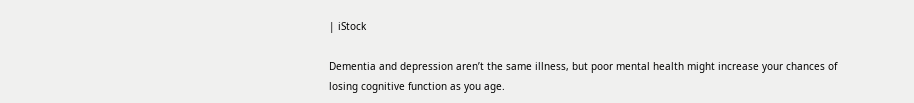| iStock

Dementia and depression aren’t the same illness, but poor mental health might increase your chances of losing cognitive function as you age.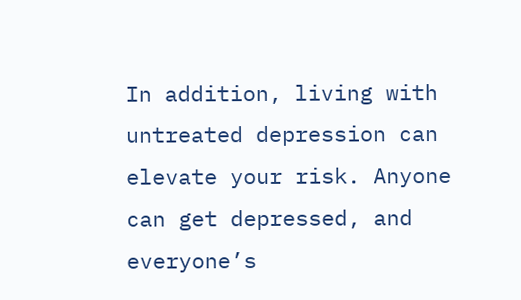In addition, living with untreated depression can elevate your risk. Anyone can get depressed, and everyone’s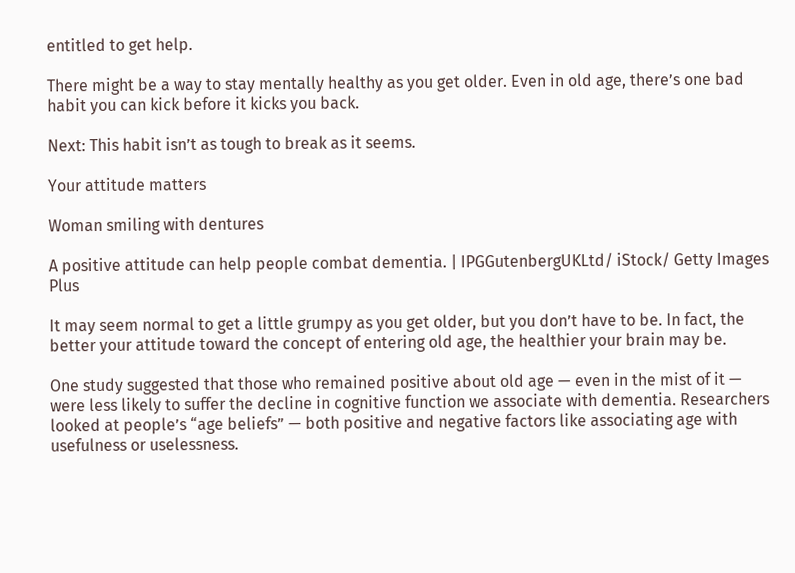entitled to get help.

There might be a way to stay mentally healthy as you get older. Even in old age, there’s one bad habit you can kick before it kicks you back.

Next: This habit isn’t as tough to break as it seems.

Your attitude matters

Woman smiling with dentures

A positive attitude can help people combat dementia. | IPGGutenbergUKLtd/ iStock/ Getty Images Plus

It may seem normal to get a little grumpy as you get older, but you don’t have to be. In fact, the better your attitude toward the concept of entering old age, the healthier your brain may be.

One study suggested that those who remained positive about old age — even in the mist of it — were less likely to suffer the decline in cognitive function we associate with dementia. Researchers looked at people’s “age beliefs” — both positive and negative factors like associating age with usefulness or uselessness.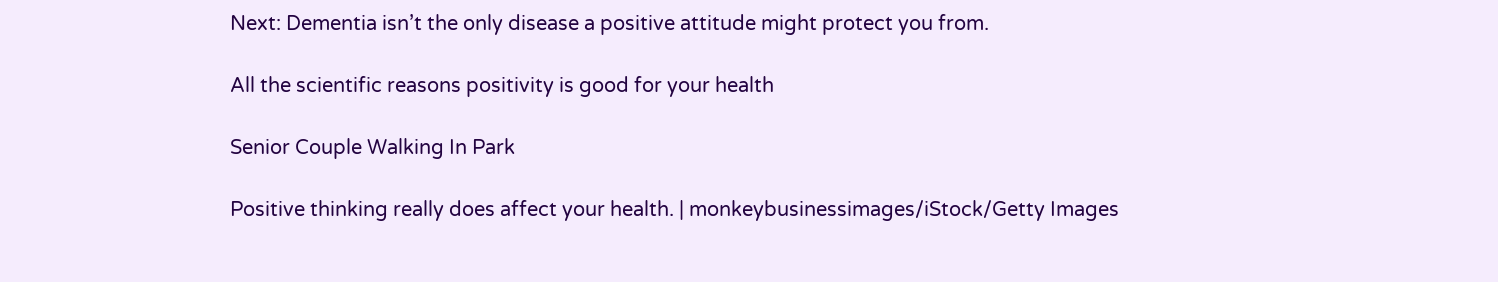Next: Dementia isn’t the only disease a positive attitude might protect you from.

All the scientific reasons positivity is good for your health

Senior Couple Walking In Park

Positive thinking really does affect your health. | monkeybusinessimages/iStock/Getty Images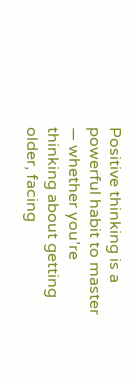Positive thinking is a powerful habit to master — whether you’re thinking about getting older, facing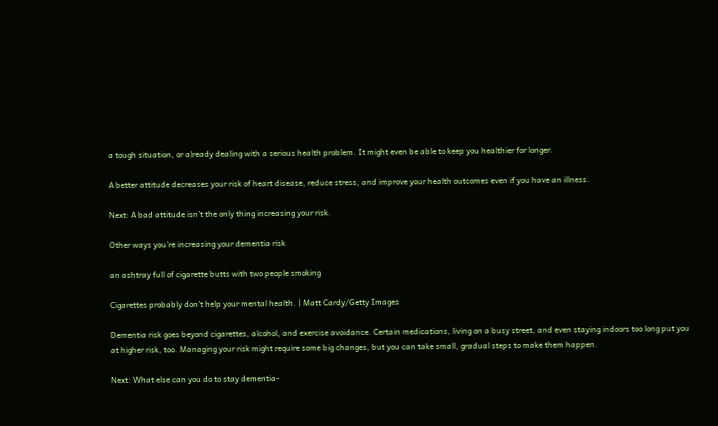a tough situation, or already dealing with a serious health problem. It might even be able to keep you healthier for longer.

A better attitude decreases your risk of heart disease, reduce stress, and improve your health outcomes even if you have an illness.

Next: A bad attitude isn’t the only thing increasing your risk.

Other ways you’re increasing your dementia risk

an ashtray full of cigarette butts with two people smoking

Cigarettes probably don’t help your mental health. | Matt Cardy/Getty Images

Dementia risk goes beyond cigarettes, alcohol, and exercise avoidance. Certain medications, living on a busy street, and even staying indoors too long put you at higher risk, too. Managing your risk might require some big changes, but you can take small, gradual steps to make them happen.

Next: What else can you do to stay dementia-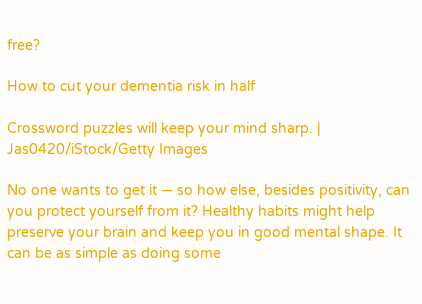free?

How to cut your dementia risk in half

Crossword puzzles will keep your mind sharp. | Jas0420/iStock/Getty Images

No one wants to get it — so how else, besides positivity, can you protect yourself from it? Healthy habits might help preserve your brain and keep you in good mental shape. It can be as simple as doing some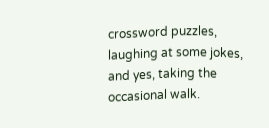crossword puzzles, laughing at some jokes, and yes, taking the occasional walk.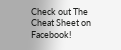Check out The Cheat Sheet on Facebook!